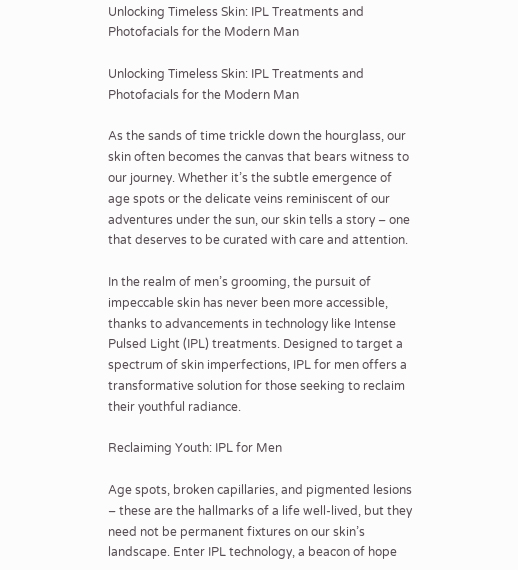Unlocking Timeless Skin: IPL Treatments and Photofacials for the Modern Man

Unlocking Timeless Skin: IPL Treatments and Photofacials for the Modern Man

As the sands of time trickle down the hourglass, our skin often becomes the canvas that bears witness to our journey. Whether it’s the subtle emergence of age spots or the delicate veins reminiscent of our adventures under the sun, our skin tells a story – one that deserves to be curated with care and attention.

In the realm of men’s grooming, the pursuit of impeccable skin has never been more accessible, thanks to advancements in technology like Intense Pulsed Light (IPL) treatments. Designed to target a spectrum of skin imperfections, IPL for men offers a transformative solution for those seeking to reclaim their youthful radiance.

Reclaiming Youth: IPL for Men

Age spots, broken capillaries, and pigmented lesions – these are the hallmarks of a life well-lived, but they need not be permanent fixtures on our skin’s landscape. Enter IPL technology, a beacon of hope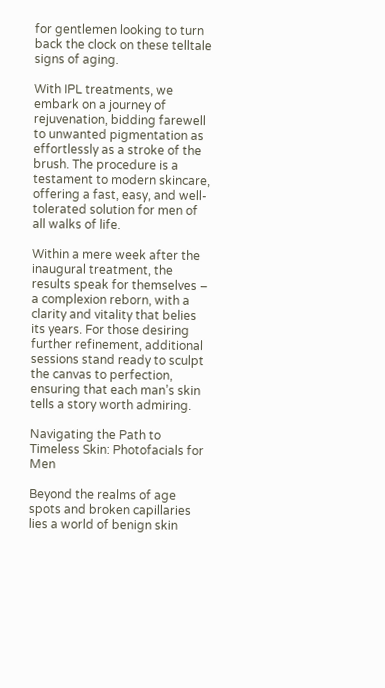for gentlemen looking to turn back the clock on these telltale signs of aging.

With IPL treatments, we embark on a journey of rejuvenation, bidding farewell to unwanted pigmentation as effortlessly as a stroke of the brush. The procedure is a testament to modern skincare, offering a fast, easy, and well-tolerated solution for men of all walks of life.

Within a mere week after the inaugural treatment, the results speak for themselves – a complexion reborn, with a clarity and vitality that belies its years. For those desiring further refinement, additional sessions stand ready to sculpt the canvas to perfection, ensuring that each man’s skin tells a story worth admiring.

Navigating the Path to Timeless Skin: Photofacials for Men

Beyond the realms of age spots and broken capillaries lies a world of benign skin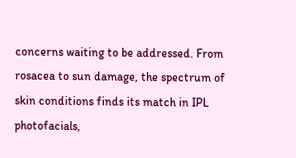concerns waiting to be addressed. From rosacea to sun damage, the spectrum of skin conditions finds its match in IPL photofacials,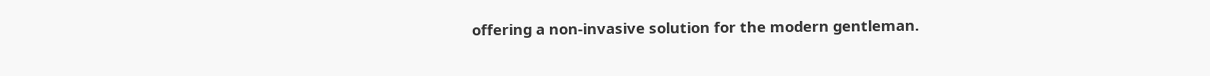offering a non-invasive solution for the modern gentleman.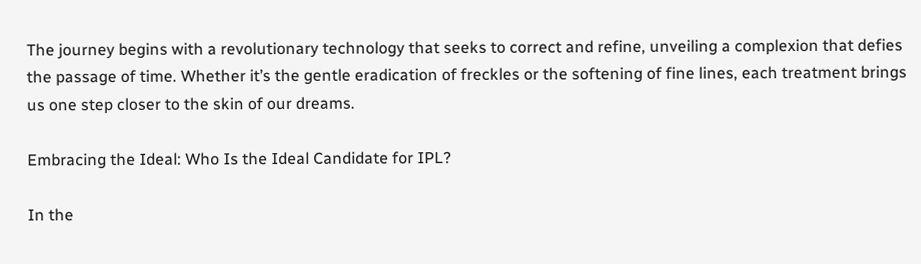The journey begins with a revolutionary technology that seeks to correct and refine, unveiling a complexion that defies the passage of time. Whether it’s the gentle eradication of freckles or the softening of fine lines, each treatment brings us one step closer to the skin of our dreams.

Embracing the Ideal: Who Is the Ideal Candidate for IPL?

In the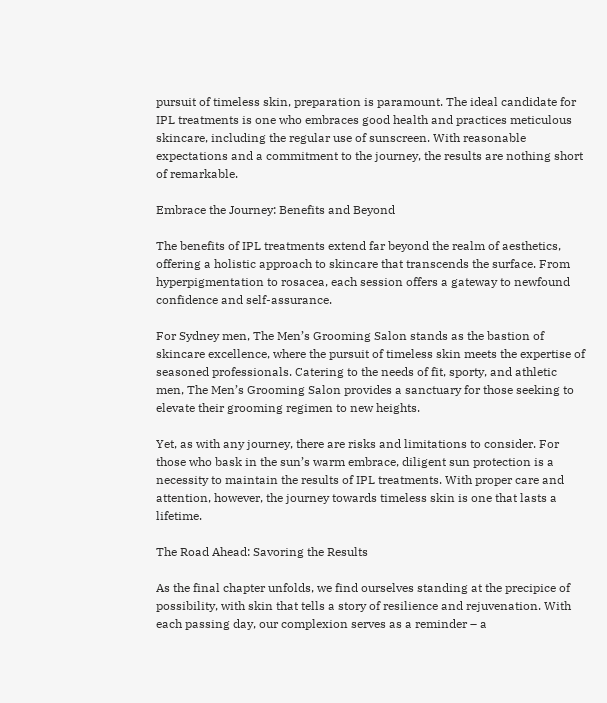pursuit of timeless skin, preparation is paramount. The ideal candidate for IPL treatments is one who embraces good health and practices meticulous skincare, including the regular use of sunscreen. With reasonable expectations and a commitment to the journey, the results are nothing short of remarkable.

Embrace the Journey: Benefits and Beyond

The benefits of IPL treatments extend far beyond the realm of aesthetics, offering a holistic approach to skincare that transcends the surface. From hyperpigmentation to rosacea, each session offers a gateway to newfound confidence and self-assurance.

For Sydney men, The Men’s Grooming Salon stands as the bastion of skincare excellence, where the pursuit of timeless skin meets the expertise of seasoned professionals. Catering to the needs of fit, sporty, and athletic men, The Men’s Grooming Salon provides a sanctuary for those seeking to elevate their grooming regimen to new heights.

Yet, as with any journey, there are risks and limitations to consider. For those who bask in the sun’s warm embrace, diligent sun protection is a necessity to maintain the results of IPL treatments. With proper care and attention, however, the journey towards timeless skin is one that lasts a lifetime.

The Road Ahead: Savoring the Results

As the final chapter unfolds, we find ourselves standing at the precipice of possibility, with skin that tells a story of resilience and rejuvenation. With each passing day, our complexion serves as a reminder – a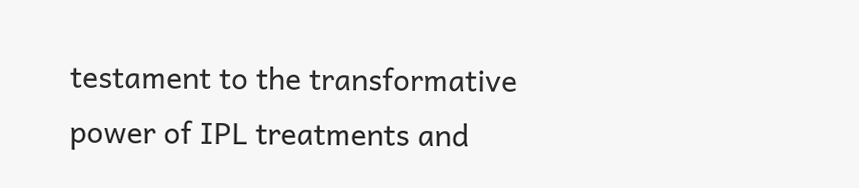testament to the transformative power of IPL treatments and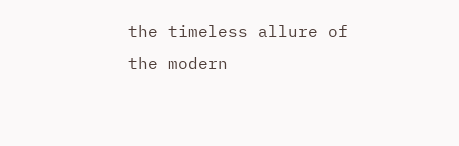the timeless allure of the modern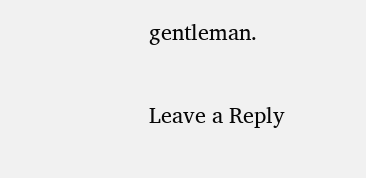gentleman.

Leave a Reply